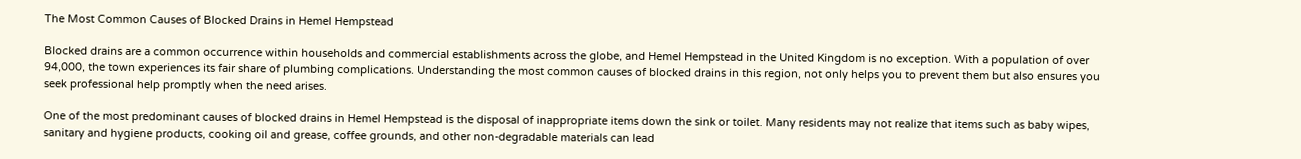The Most Common Causes of Blocked Drains in Hemel Hempstead

Blocked drains are a common occurrence within households and commercial establishments across the globe, and Hemel Hempstead in the United Kingdom is no exception. With a population of over 94,000, the town experiences its fair share of plumbing complications. Understanding the most common causes of blocked drains in this region, not only helps you to prevent them but also ensures you seek professional help promptly when the need arises.

One of the most predominant causes of blocked drains in Hemel Hempstead is the disposal of inappropriate items down the sink or toilet. Many residents may not realize that items such as baby wipes, sanitary and hygiene products, cooking oil and grease, coffee grounds, and other non-degradable materials can lead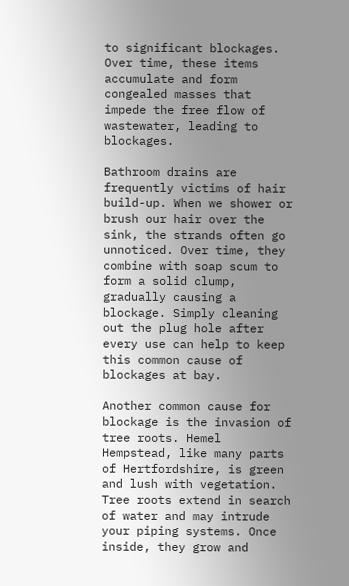to significant blockages. Over time, these items accumulate and form congealed masses that impede the free flow of wastewater, leading to blockages.

Bathroom drains are frequently victims of hair build-up. When we shower or brush our hair over the sink, the strands often go unnoticed. Over time, they combine with soap scum to form a solid clump, gradually causing a blockage. Simply cleaning out the plug hole after every use can help to keep this common cause of blockages at bay.

Another common cause for blockage is the invasion of tree roots. Hemel Hempstead, like many parts of Hertfordshire, is green and lush with vegetation. Tree roots extend in search of water and may intrude your piping systems. Once inside, they grow and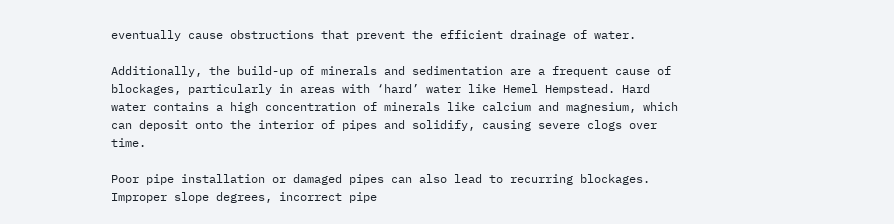eventually cause obstructions that prevent the efficient drainage of water.

Additionally, the build-up of minerals and sedimentation are a frequent cause of blockages, particularly in areas with ‘hard’ water like Hemel Hempstead. Hard water contains a high concentration of minerals like calcium and magnesium, which can deposit onto the interior of pipes and solidify, causing severe clogs over time.

Poor pipe installation or damaged pipes can also lead to recurring blockages. Improper slope degrees, incorrect pipe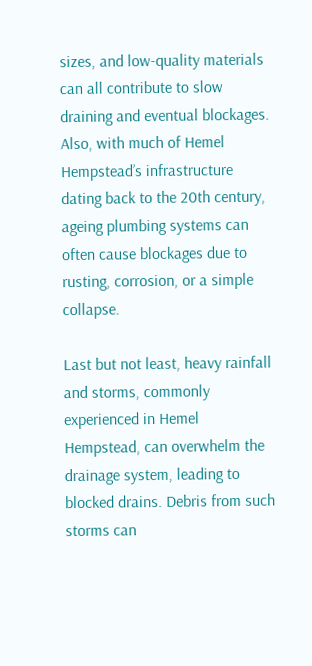sizes, and low-quality materials can all contribute to slow draining and eventual blockages. Also, with much of Hemel Hempstead’s infrastructure dating back to the 20th century, ageing plumbing systems can often cause blockages due to rusting, corrosion, or a simple collapse.

Last but not least, heavy rainfall and storms, commonly experienced in Hemel Hempstead, can overwhelm the drainage system, leading to blocked drains. Debris from such storms can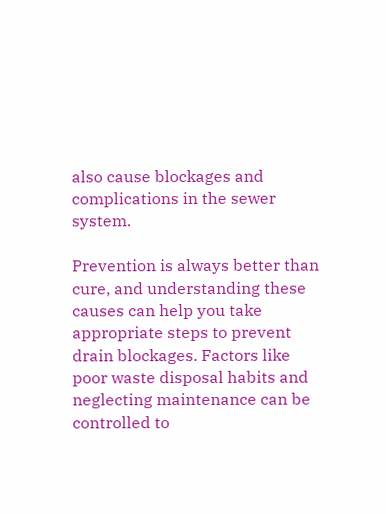also cause blockages and complications in the sewer system.

Prevention is always better than cure, and understanding these causes can help you take appropriate steps to prevent drain blockages. Factors like poor waste disposal habits and neglecting maintenance can be controlled to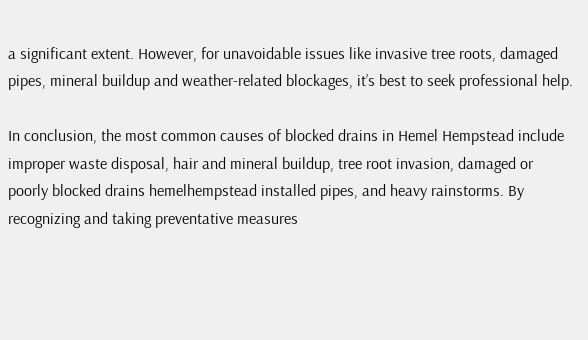a significant extent. However, for unavoidable issues like invasive tree roots, damaged pipes, mineral buildup and weather-related blockages, it’s best to seek professional help.

In conclusion, the most common causes of blocked drains in Hemel Hempstead include improper waste disposal, hair and mineral buildup, tree root invasion, damaged or poorly blocked drains hemelhempstead installed pipes, and heavy rainstorms. By recognizing and taking preventative measures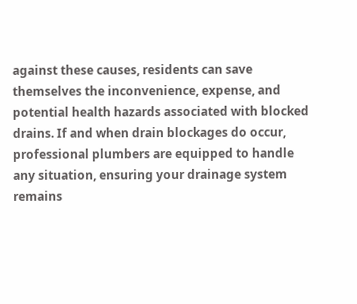against these causes, residents can save themselves the inconvenience, expense, and potential health hazards associated with blocked drains. If and when drain blockages do occur, professional plumbers are equipped to handle any situation, ensuring your drainage system remains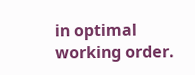in optimal working order.